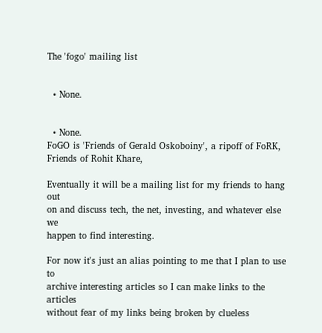The 'fogo' mailing list


  • None.


  • None.
FoGO is 'Friends of Gerald Oskoboiny', a ripoff of FoRK,
Friends of Rohit Khare,

Eventually it will be a mailing list for my friends to hang out
on and discuss tech, the net, investing, and whatever else we
happen to find interesting.

For now it's just an alias pointing to me that I plan to use to
archive interesting articles so I can make links to the articles
without fear of my links being broken by clueless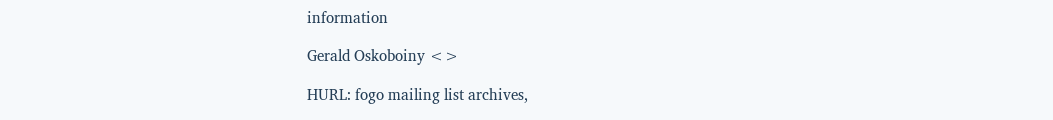information

Gerald Oskoboiny <>

HURL: fogo mailing list archives,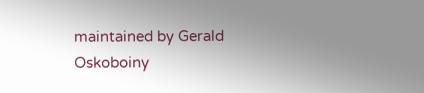maintained by Gerald Oskoboiny